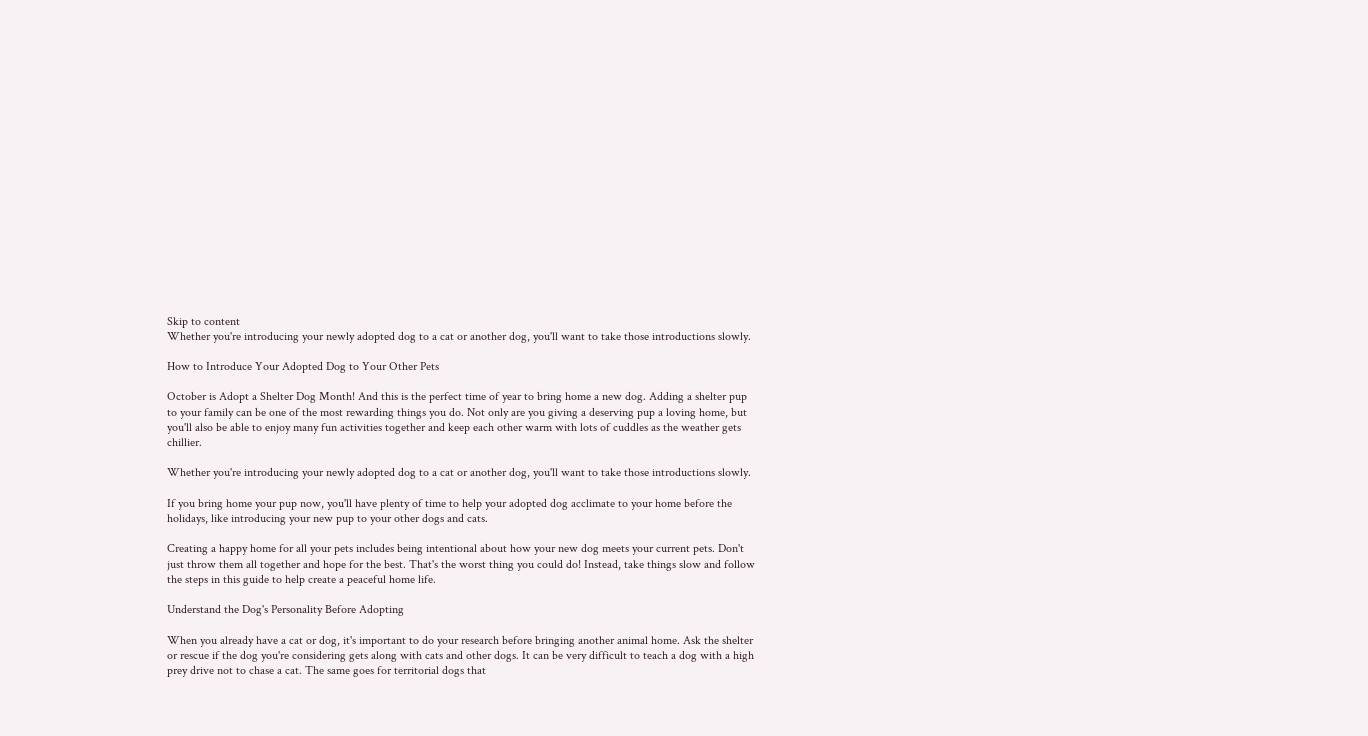Skip to content
Whether you're introducing your newly adopted dog to a cat or another dog, you'll want to take those introductions slowly.

How to Introduce Your Adopted Dog to Your Other Pets

October is Adopt a Shelter Dog Month! And this is the perfect time of year to bring home a new dog. Adding a shelter pup to your family can be one of the most rewarding things you do. Not only are you giving a deserving pup a loving home, but you'll also be able to enjoy many fun activities together and keep each other warm with lots of cuddles as the weather gets chillier.

Whether you're introducing your newly adopted dog to a cat or another dog, you'll want to take those introductions slowly.

If you bring home your pup now, you'll have plenty of time to help your adopted dog acclimate to your home before the holidays, like introducing your new pup to your other dogs and cats.

Creating a happy home for all your pets includes being intentional about how your new dog meets your current pets. Don't just throw them all together and hope for the best. That's the worst thing you could do! Instead, take things slow and follow the steps in this guide to help create a peaceful home life.

Understand the Dog's Personality Before Adopting

When you already have a cat or dog, it's important to do your research before bringing another animal home. Ask the shelter or rescue if the dog you're considering gets along with cats and other dogs. It can be very difficult to teach a dog with a high prey drive not to chase a cat. The same goes for territorial dogs that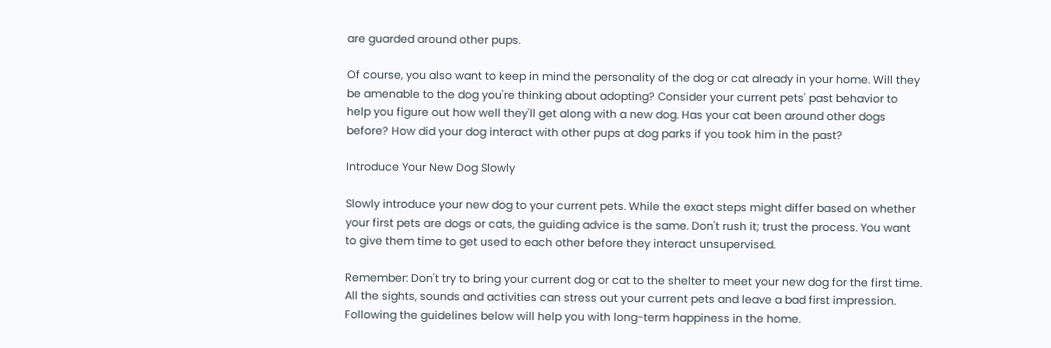are guarded around other pups.

Of course, you also want to keep in mind the personality of the dog or cat already in your home. Will they be amenable to the dog you're thinking about adopting? Consider your current pets' past behavior to help you figure out how well they'll get along with a new dog. Has your cat been around other dogs before? How did your dog interact with other pups at dog parks if you took him in the past?

Introduce Your New Dog Slowly

Slowly introduce your new dog to your current pets. While the exact steps might differ based on whether your first pets are dogs or cats, the guiding advice is the same. Don't rush it; trust the process. You want to give them time to get used to each other before they interact unsupervised.

Remember: Don't try to bring your current dog or cat to the shelter to meet your new dog for the first time. All the sights, sounds and activities can stress out your current pets and leave a bad first impression. Following the guidelines below will help you with long-term happiness in the home.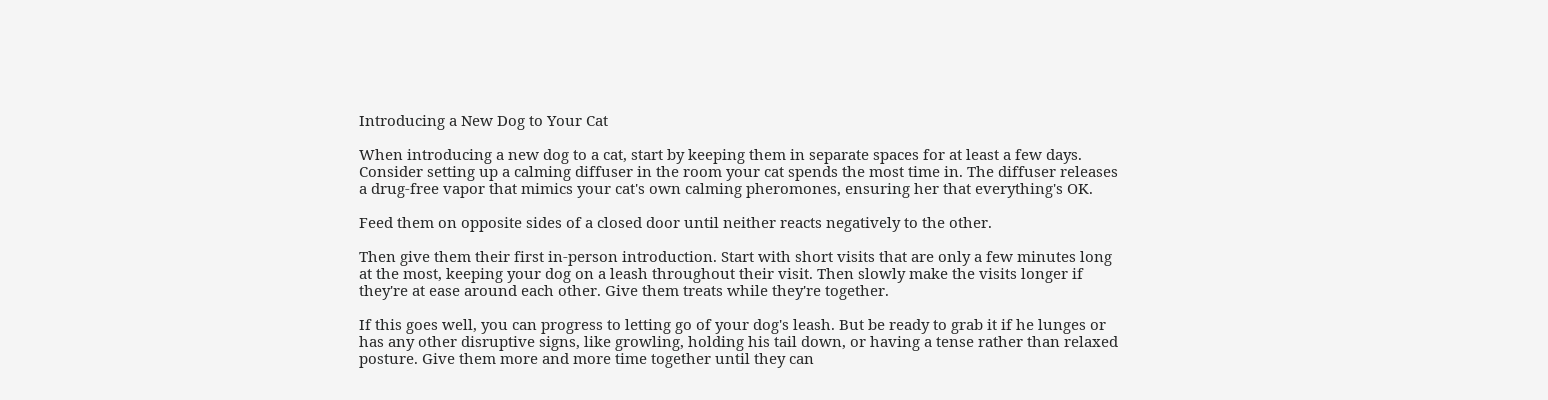Introducing a New Dog to Your Cat

When introducing a new dog to a cat, start by keeping them in separate spaces for at least a few days. Consider setting up a calming diffuser in the room your cat spends the most time in. The diffuser releases a drug-free vapor that mimics your cat's own calming pheromones, ensuring her that everything's OK.

Feed them on opposite sides of a closed door until neither reacts negatively to the other.

Then give them their first in-person introduction. Start with short visits that are only a few minutes long at the most, keeping your dog on a leash throughout their visit. Then slowly make the visits longer if they're at ease around each other. Give them treats while they're together.

If this goes well, you can progress to letting go of your dog's leash. But be ready to grab it if he lunges or has any other disruptive signs, like growling, holding his tail down, or having a tense rather than relaxed posture. Give them more and more time together until they can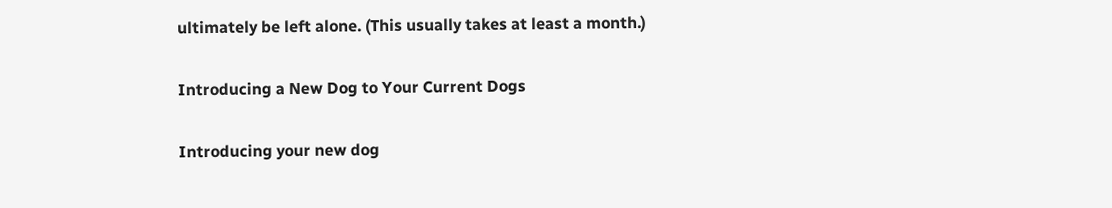ultimately be left alone. (This usually takes at least a month.)

Introducing a New Dog to Your Current Dogs

Introducing your new dog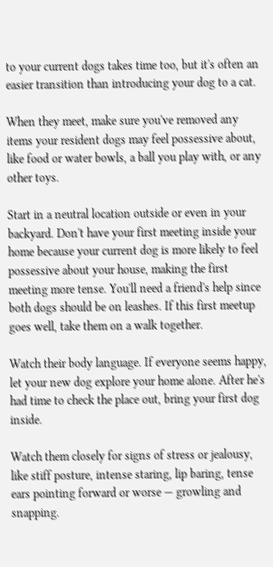to your current dogs takes time too, but it's often an easier transition than introducing your dog to a cat.

When they meet, make sure you've removed any items your resident dogs may feel possessive about, like food or water bowls, a ball you play with, or any other toys.

Start in a neutral location outside or even in your backyard. Don't have your first meeting inside your home because your current dog is more likely to feel possessive about your house, making the first meeting more tense. You'll need a friend's help since both dogs should be on leashes. If this first meetup goes well, take them on a walk together.

Watch their body language. If everyone seems happy, let your new dog explore your home alone. After he's had time to check the place out, bring your first dog inside.

Watch them closely for signs of stress or jealousy, like stiff posture, intense staring, lip baring, tense ears pointing forward or worse — growling and snapping.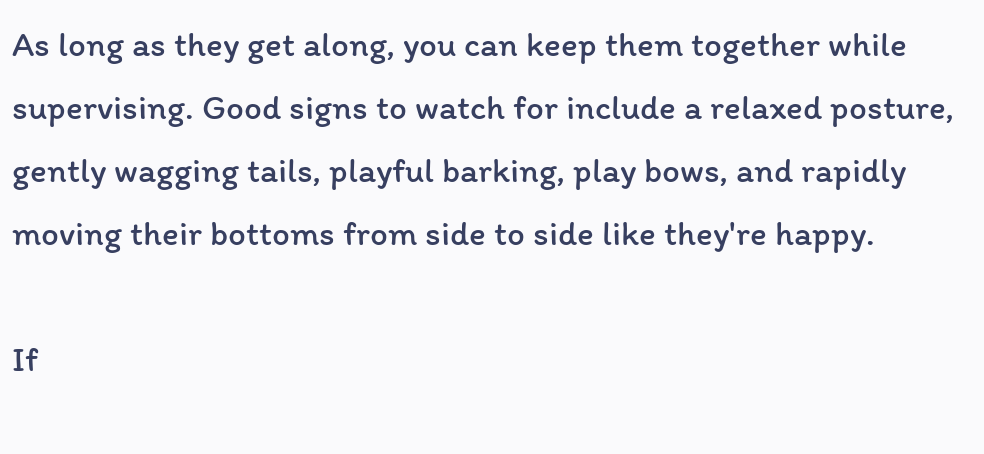As long as they get along, you can keep them together while supervising. Good signs to watch for include a relaxed posture, gently wagging tails, playful barking, play bows, and rapidly moving their bottoms from side to side like they're happy.

If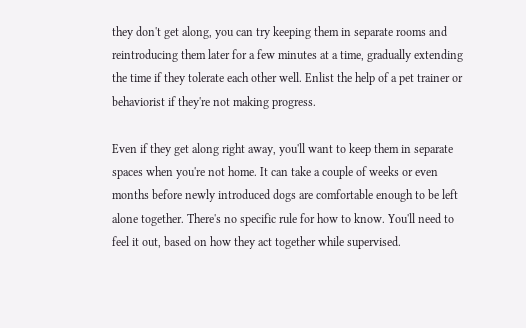they don't get along, you can try keeping them in separate rooms and reintroducing them later for a few minutes at a time, gradually extending the time if they tolerate each other well. Enlist the help of a pet trainer or behaviorist if they're not making progress.

Even if they get along right away, you'll want to keep them in separate spaces when you're not home. It can take a couple of weeks or even months before newly introduced dogs are comfortable enough to be left alone together. There's no specific rule for how to know. You'll need to feel it out, based on how they act together while supervised.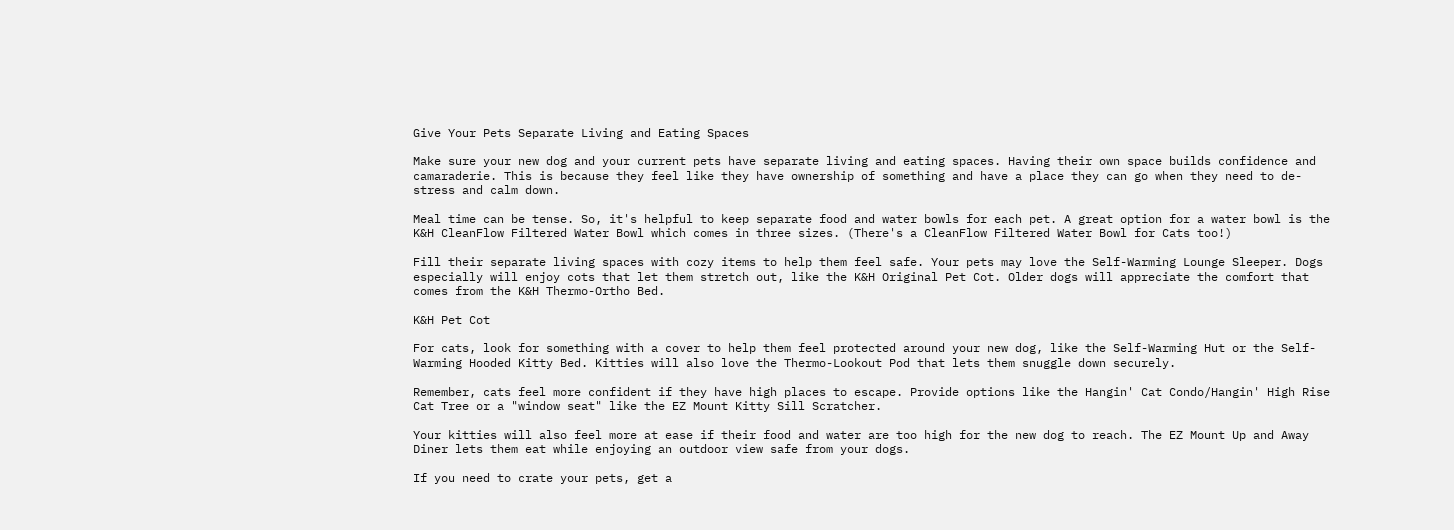Give Your Pets Separate Living and Eating Spaces

Make sure your new dog and your current pets have separate living and eating spaces. Having their own space builds confidence and camaraderie. This is because they feel like they have ownership of something and have a place they can go when they need to de-stress and calm down.

Meal time can be tense. So, it's helpful to keep separate food and water bowls for each pet. A great option for a water bowl is the K&H CleanFlow Filtered Water Bowl which comes in three sizes. (There's a CleanFlow Filtered Water Bowl for Cats too!)

Fill their separate living spaces with cozy items to help them feel safe. Your pets may love the Self-Warming Lounge Sleeper. Dogs especially will enjoy cots that let them stretch out, like the K&H Original Pet Cot. Older dogs will appreciate the comfort that comes from the K&H Thermo-Ortho Bed.

K&H Pet Cot

For cats, look for something with a cover to help them feel protected around your new dog, like the Self-Warming Hut or the Self-Warming Hooded Kitty Bed. Kitties will also love the Thermo-Lookout Pod that lets them snuggle down securely.

Remember, cats feel more confident if they have high places to escape. Provide options like the Hangin' Cat Condo/Hangin' High Rise Cat Tree or a "window seat" like the EZ Mount Kitty Sill Scratcher.

Your kitties will also feel more at ease if their food and water are too high for the new dog to reach. The EZ Mount Up and Away Diner lets them eat while enjoying an outdoor view safe from your dogs.

If you need to crate your pets, get a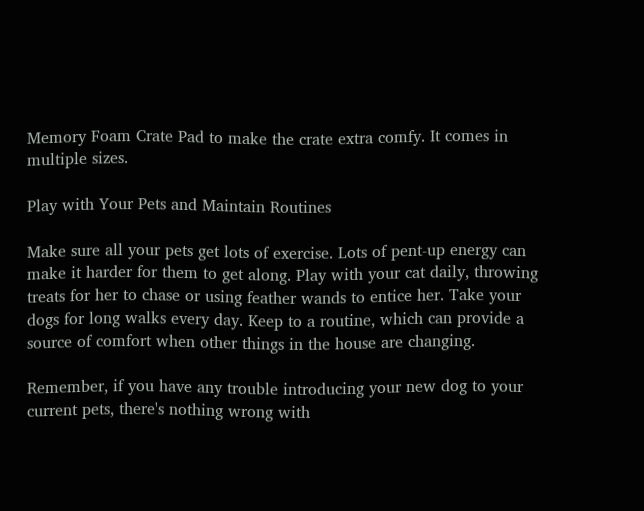Memory Foam Crate Pad to make the crate extra comfy. It comes in multiple sizes.

Play with Your Pets and Maintain Routines

Make sure all your pets get lots of exercise. Lots of pent-up energy can make it harder for them to get along. Play with your cat daily, throwing treats for her to chase or using feather wands to entice her. Take your dogs for long walks every day. Keep to a routine, which can provide a source of comfort when other things in the house are changing.

Remember, if you have any trouble introducing your new dog to your current pets, there's nothing wrong with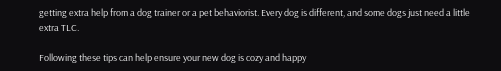getting extra help from a dog trainer or a pet behaviorist. Every dog is different, and some dogs just need a little extra TLC.

Following these tips can help ensure your new dog is cozy and happy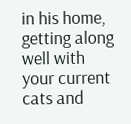in his home, getting along well with your current cats and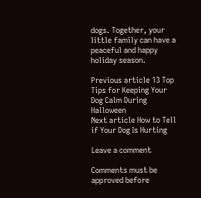dogs. Together, your little family can have a peaceful and happy holiday season.

Previous article 13 Top Tips for Keeping Your Dog Calm During Halloween
Next article How to Tell if Your Dog Is Hurting

Leave a comment

Comments must be approved before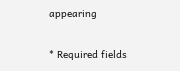appearing

* Required fields